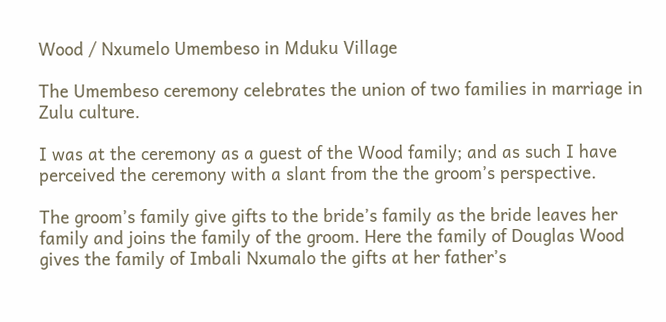Wood / Nxumelo Umembeso in Mduku Village

The Umembeso ceremony celebrates the union of two families in marriage in Zulu culture.

I was at the ceremony as a guest of the Wood family; and as such I have perceived the ceremony with a slant from the the groom’s perspective.

The groom’s family give gifts to the bride’s family as the bride leaves her family and joins the family of the groom. Here the family of Douglas Wood gives the family of Imbali Nxumalo the gifts at her father’s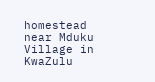homestead near Mduku Village in KwaZulu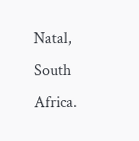Natal, South Africa.